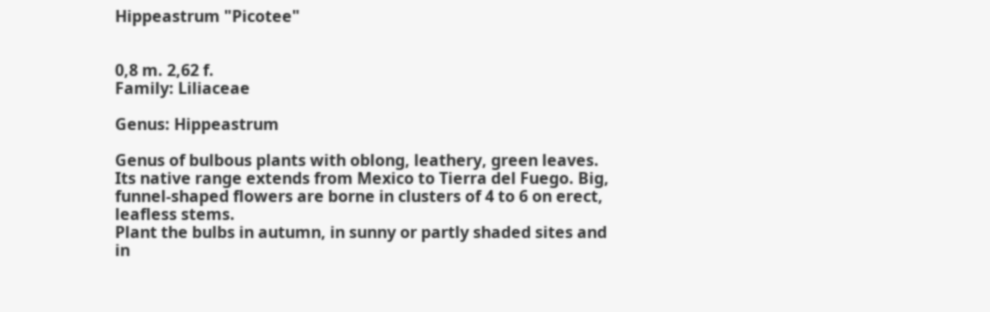Hippeastrum "Picotee"


0,8 m. 2,62 f.
Family: Liliaceae

Genus: Hippeastrum

Genus of bulbous plants with oblong, leathery, green leaves. Its native range extends from Mexico to Tierra del Fuego. Big, funnel-shaped flowers are borne in clusters of 4 to 6 on erect, leafless stems.
Plant the bulbs in autumn, in sunny or partly shaded sites and in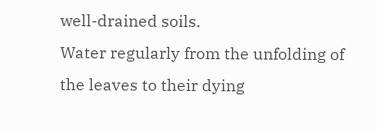well-drained soils.
Water regularly from the unfolding of the leaves to their dying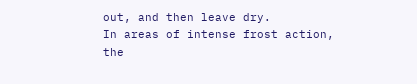out, and then leave dry.
In areas of intense frost action, the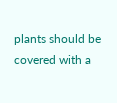plants should be covered with a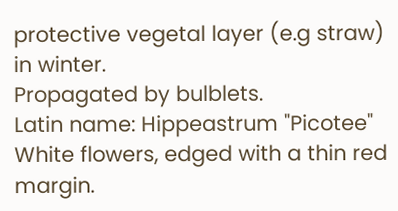protective vegetal layer (e.g straw) in winter.
Propagated by bulblets.
Latin name: Hippeastrum "Picotee"
White flowers, edged with a thin red margin.